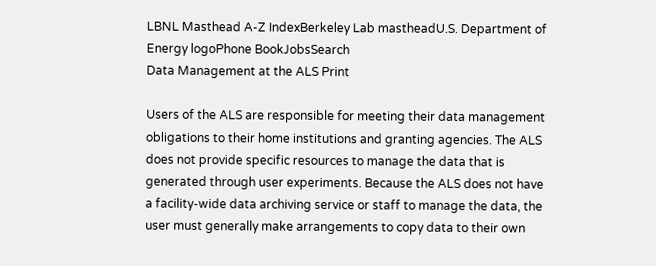LBNL Masthead A-Z IndexBerkeley Lab mastheadU.S. Department of Energy logoPhone BookJobsSearch
Data Management at the ALS Print

Users of the ALS are responsible for meeting their data management obligations to their home institutions and granting agencies. The ALS does not provide specific resources to manage the data that is generated through user experiments. Because the ALS does not have a facility-wide data archiving service or staff to manage the data, the user must generally make arrangements to copy data to their own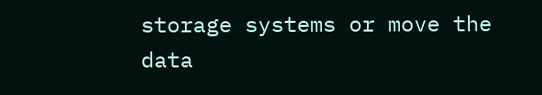storage systems or move the data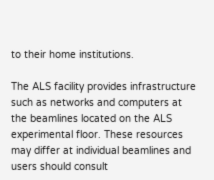to their home institutions.

The ALS facility provides infrastructure such as networks and computers at the beamlines located on the ALS experimental floor. These resources may differ at individual beamlines and users should consult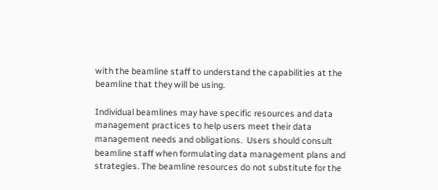with the beamline staff to understand the capabilities at the beamline that they will be using.

Individual beamlines may have specific resources and data management practices to help users meet their data management needs and obligations.  Users should consult beamline staff when formulating data management plans and strategies. The beamline resources do not substitute for the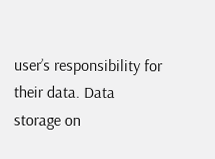user’s responsibility for their data. Data storage on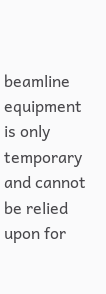beamline equipment is only temporary and cannot be relied upon for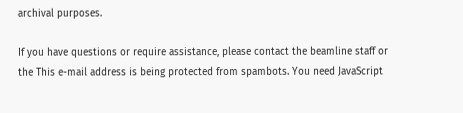archival purposes.

If you have questions or require assistance, please contact the beamline staff or the This e-mail address is being protected from spambots. You need JavaScript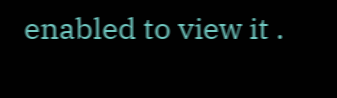enabled to view it .